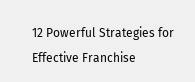12 Powerful Strategies for Effective Franchise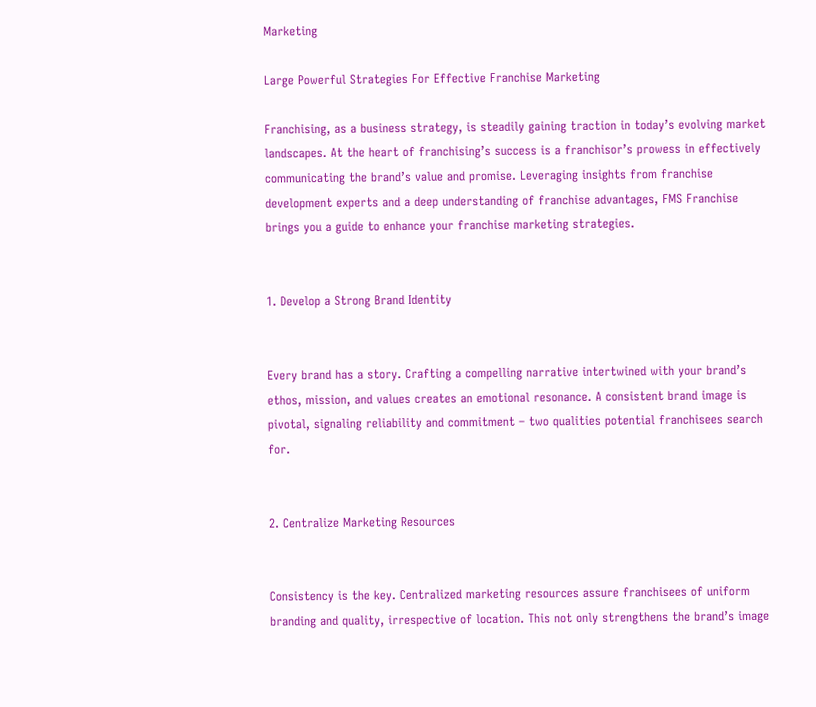Marketing

Large Powerful Strategies For Effective Franchise Marketing

Franchising, as a business strategy, is steadily gaining traction in today’s evolving market landscapes. At the heart of franchising’s success is a franchisor’s prowess in effectively communicating the brand’s value and promise. Leveraging insights from franchise development experts and a deep understanding of franchise advantages, FMS Franchise brings you a guide to enhance your franchise marketing strategies.


1. Develop a Strong Brand Identity


Every brand has a story. Crafting a compelling narrative intertwined with your brand’s ethos, mission, and values creates an emotional resonance. A consistent brand image is pivotal, signaling reliability and commitment – two qualities potential franchisees search for.


2. Centralize Marketing Resources


Consistency is the key. Centralized marketing resources assure franchisees of uniform branding and quality, irrespective of location. This not only strengthens the brand’s image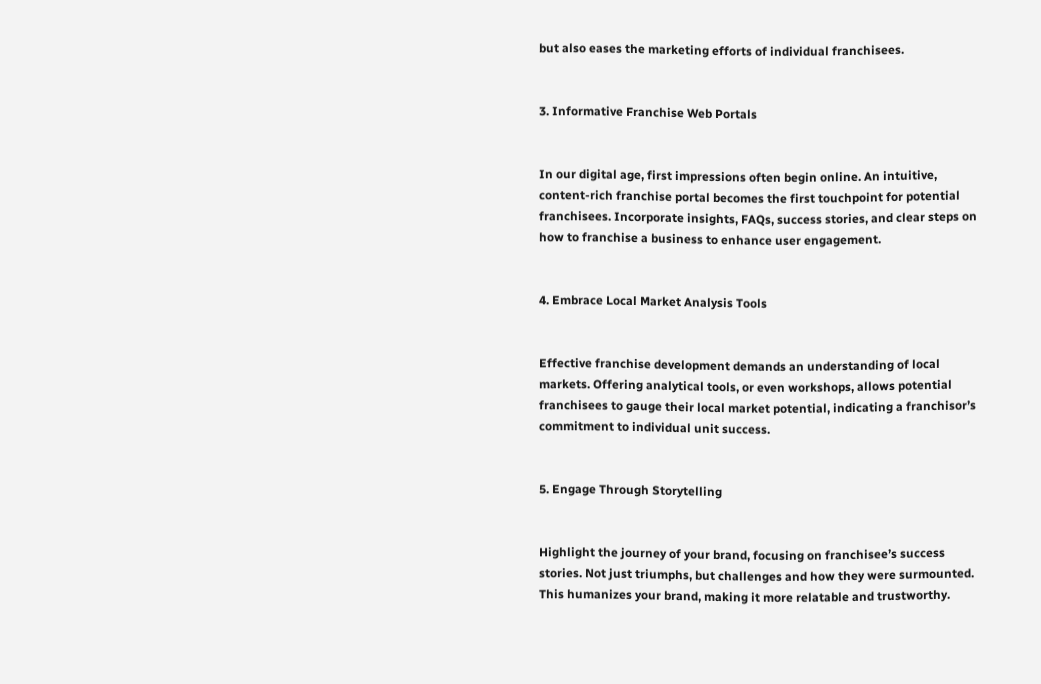but also eases the marketing efforts of individual franchisees.


3. Informative Franchise Web Portals


In our digital age, first impressions often begin online. An intuitive, content-rich franchise portal becomes the first touchpoint for potential franchisees. Incorporate insights, FAQs, success stories, and clear steps on how to franchise a business to enhance user engagement.


4. Embrace Local Market Analysis Tools


Effective franchise development demands an understanding of local markets. Offering analytical tools, or even workshops, allows potential franchisees to gauge their local market potential, indicating a franchisor’s commitment to individual unit success.


5. Engage Through Storytelling


Highlight the journey of your brand, focusing on franchisee’s success stories. Not just triumphs, but challenges and how they were surmounted. This humanizes your brand, making it more relatable and trustworthy.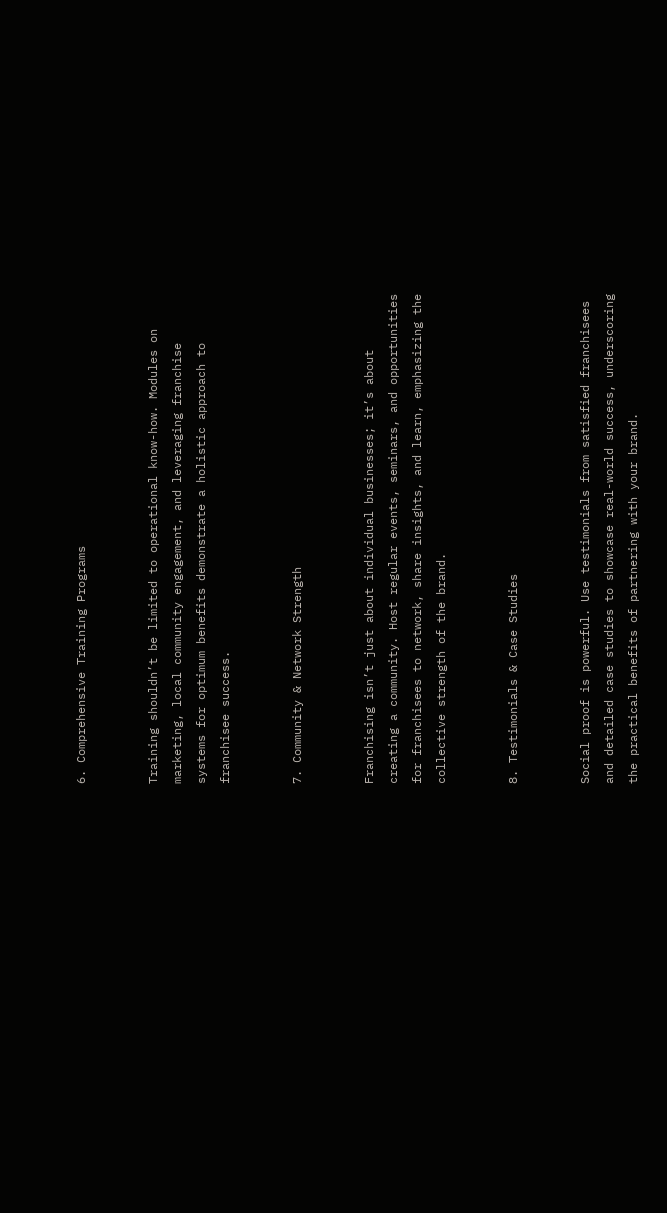6. Comprehensive Training Programs


Training shouldn’t be limited to operational know-how. Modules on marketing, local community engagement, and leveraging franchise systems for optimum benefits demonstrate a holistic approach to franchisee success.


7. Community & Network Strength


Franchising isn’t just about individual businesses; it’s about creating a community. Host regular events, seminars, and opportunities for franchisees to network, share insights, and learn, emphasizing the collective strength of the brand.


8. Testimonials & Case Studies


Social proof is powerful. Use testimonials from satisfied franchisees and detailed case studies to showcase real-world success, underscoring the practical benefits of partnering with your brand.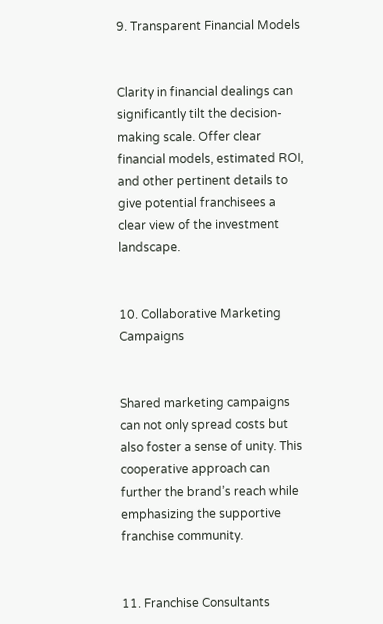9. Transparent Financial Models


Clarity in financial dealings can significantly tilt the decision-making scale. Offer clear financial models, estimated ROI, and other pertinent details to give potential franchisees a clear view of the investment landscape.


10. Collaborative Marketing Campaigns


Shared marketing campaigns can not only spread costs but also foster a sense of unity. This cooperative approach can further the brand’s reach while emphasizing the supportive franchise community.


11. Franchise Consultants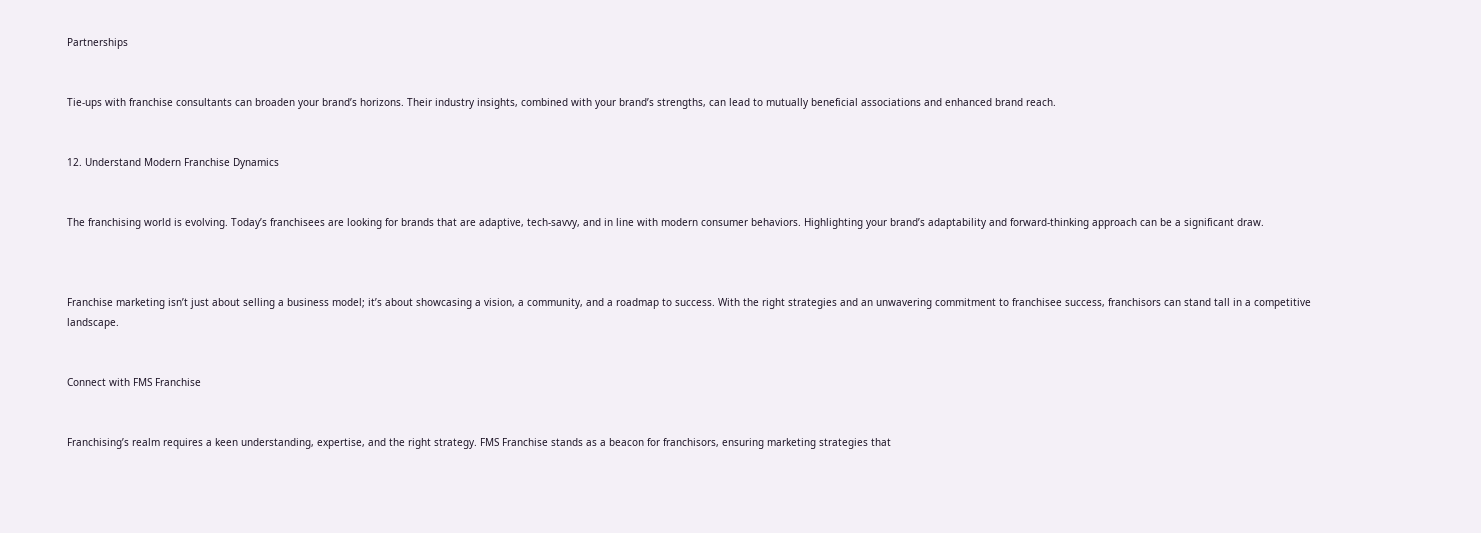Partnerships


Tie-ups with franchise consultants can broaden your brand’s horizons. Their industry insights, combined with your brand’s strengths, can lead to mutually beneficial associations and enhanced brand reach.


12. Understand Modern Franchise Dynamics


The franchising world is evolving. Today’s franchisees are looking for brands that are adaptive, tech-savvy, and in line with modern consumer behaviors. Highlighting your brand’s adaptability and forward-thinking approach can be a significant draw.



Franchise marketing isn’t just about selling a business model; it’s about showcasing a vision, a community, and a roadmap to success. With the right strategies and an unwavering commitment to franchisee success, franchisors can stand tall in a competitive landscape.


Connect with FMS Franchise


Franchising’s realm requires a keen understanding, expertise, and the right strategy. FMS Franchise stands as a beacon for franchisors, ensuring marketing strategies that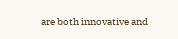are both innovative and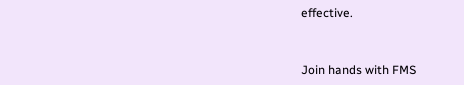effective.


Join hands with FMS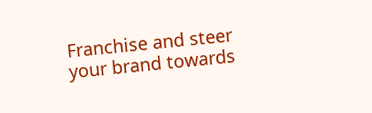Franchise and steer your brand towards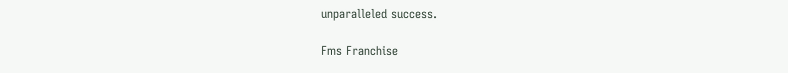unparalleled success.

Fms Franchise